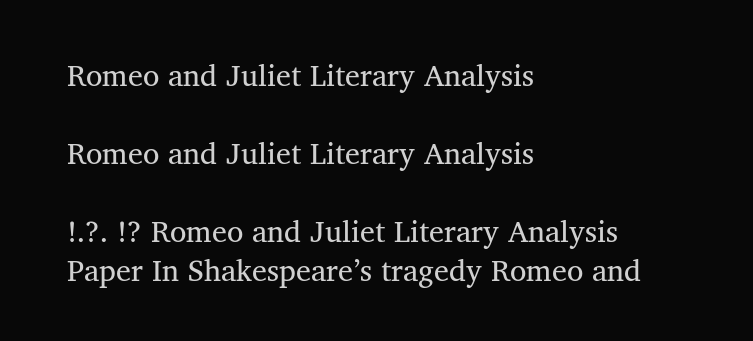Romeo and Juliet Literary Analysis

Romeo and Juliet Literary Analysis

!.?. !? Romeo and Juliet Literary Analysis Paper In Shakespeare’s tragedy Romeo and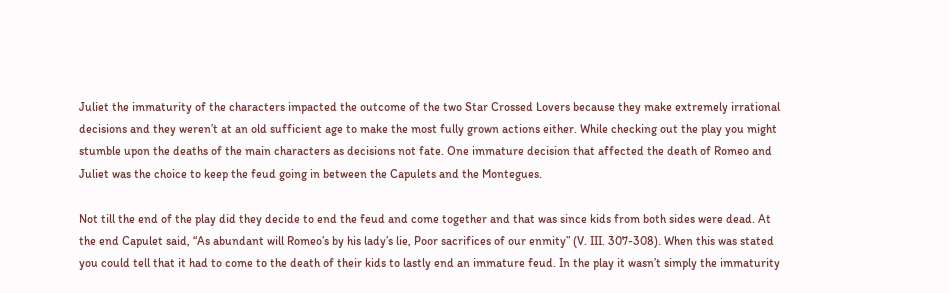Juliet the immaturity of the characters impacted the outcome of the two Star Crossed Lovers because they make extremely irrational decisions and they weren’t at an old sufficient age to make the most fully grown actions either. While checking out the play you might stumble upon the deaths of the main characters as decisions not fate. One immature decision that affected the death of Romeo and Juliet was the choice to keep the feud going in between the Capulets and the Montegues.

Not till the end of the play did they decide to end the feud and come together and that was since kids from both sides were dead. At the end Capulet said, “As abundant will Romeo’s by his lady’s lie, Poor sacrifices of our enmity” (V. III. 307-308). When this was stated you could tell that it had to come to the death of their kids to lastly end an immature feud. In the play it wasn’t simply the immaturity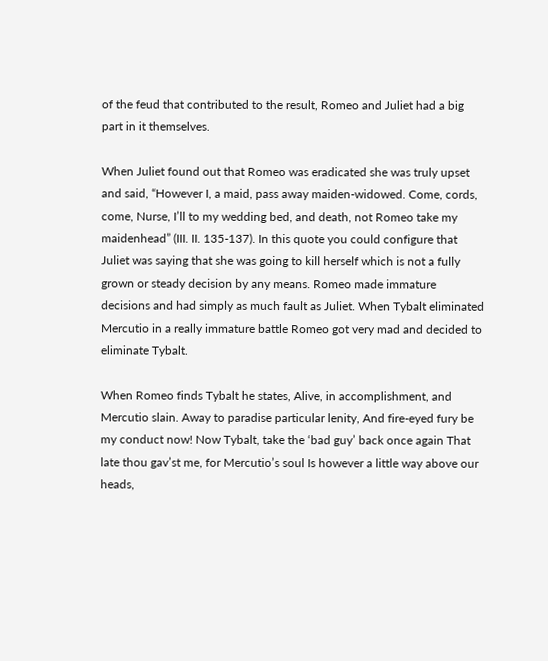of the feud that contributed to the result, Romeo and Juliet had a big part in it themselves.

When Juliet found out that Romeo was eradicated she was truly upset and said, “However I, a maid, pass away maiden-widowed. Come, cords, come, Nurse, I’ll to my wedding bed, and death, not Romeo take my maidenhead” (III. II. 135-137). In this quote you could configure that Juliet was saying that she was going to kill herself which is not a fully grown or steady decision by any means. Romeo made immature decisions and had simply as much fault as Juliet. When Tybalt eliminated Mercutio in a really immature battle Romeo got very mad and decided to eliminate Tybalt.

When Romeo finds Tybalt he states, Alive, in accomplishment, and Mercutio slain. Away to paradise particular lenity, And fire-eyed fury be my conduct now! Now Tybalt, take the ‘bad guy’ back once again That late thou gav’st me, for Mercutio’s soul Is however a little way above our heads,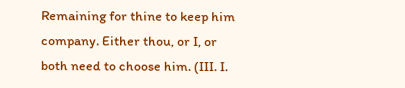Remaining for thine to keep him company. Either thou, or I, or both need to choose him. (III. I.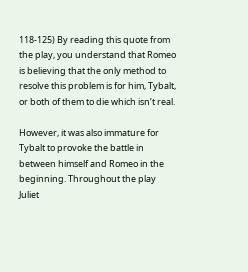118-125) By reading this quote from the play, you understand that Romeo is believing that the only method to resolve this problem is for him, Tybalt, or both of them to die which isn’t real.

However, it was also immature for Tybalt to provoke the battle in between himself and Romeo in the beginning. Throughout the play Juliet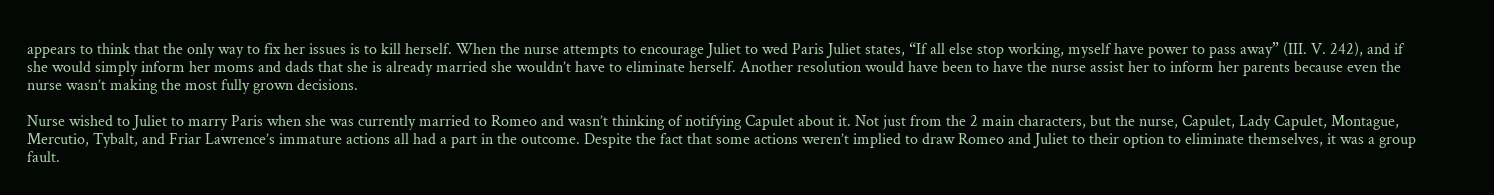appears to think that the only way to fix her issues is to kill herself. When the nurse attempts to encourage Juliet to wed Paris Juliet states, “If all else stop working, myself have power to pass away” (III. V. 242), and if she would simply inform her moms and dads that she is already married she wouldn’t have to eliminate herself. Another resolution would have been to have the nurse assist her to inform her parents because even the nurse wasn’t making the most fully grown decisions.

Nurse wished to Juliet to marry Paris when she was currently married to Romeo and wasn’t thinking of notifying Capulet about it. Not just from the 2 main characters, but the nurse, Capulet, Lady Capulet, Montague, Mercutio, Tybalt, and Friar Lawrence’s immature actions all had a part in the outcome. Despite the fact that some actions weren’t implied to draw Romeo and Juliet to their option to eliminate themselves, it was a group fault.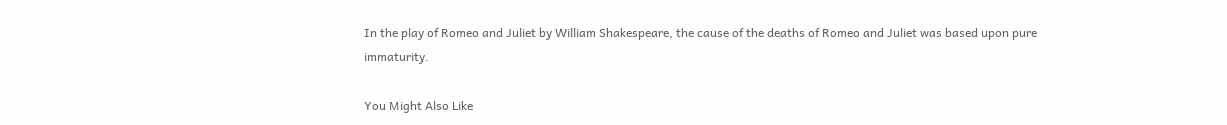In the play of Romeo and Juliet by William Shakespeare, the cause of the deaths of Romeo and Juliet was based upon pure immaturity.

You Might Also Like